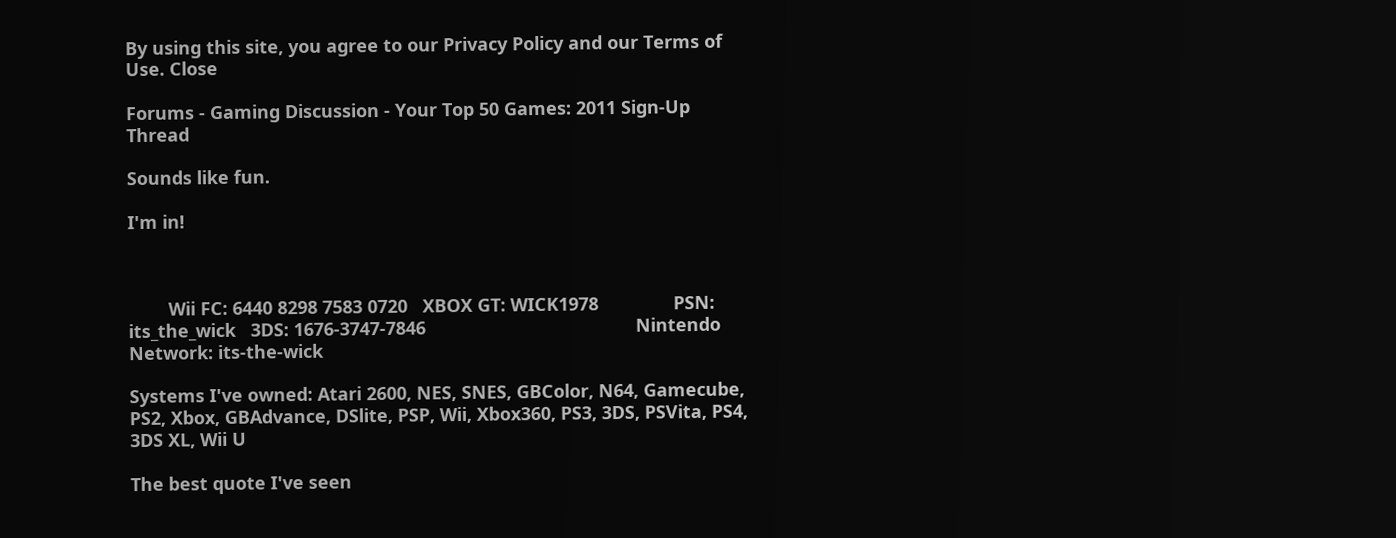By using this site, you agree to our Privacy Policy and our Terms of Use. Close

Forums - Gaming Discussion - Your Top 50 Games: 2011 Sign-Up Thread

Sounds like fun.

I'm in!



        Wii FC: 6440 8298 7583 0720   XBOX GT: WICK1978               PSN: its_the_wick   3DS: 1676-3747-7846                                          Nintendo Network: its-the-wick

Systems I've owned: Atari 2600, NES, SNES, GBColor, N64, Gamecube, PS2, Xbox, GBAdvance, DSlite, PSP, Wii, Xbox360, PS3, 3DS, PSVita, PS4, 3DS XL, Wii U

The best quote I've seen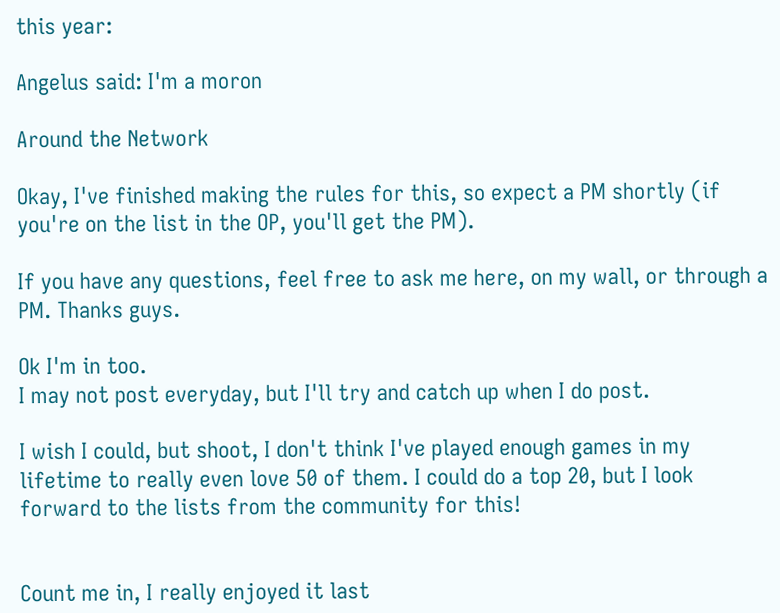this year:

Angelus said: I'm a moron

Around the Network

Okay, I've finished making the rules for this, so expect a PM shortly (if you're on the list in the OP, you'll get the PM).

If you have any questions, feel free to ask me here, on my wall, or through a PM. Thanks guys.

Ok I'm in too.
I may not post everyday, but I'll try and catch up when I do post.

I wish I could, but shoot, I don't think I've played enough games in my lifetime to really even love 50 of them. I could do a top 20, but I look forward to the lists from the community for this!


Count me in, I really enjoyed it last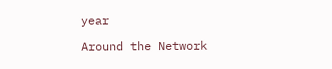year

Around the Network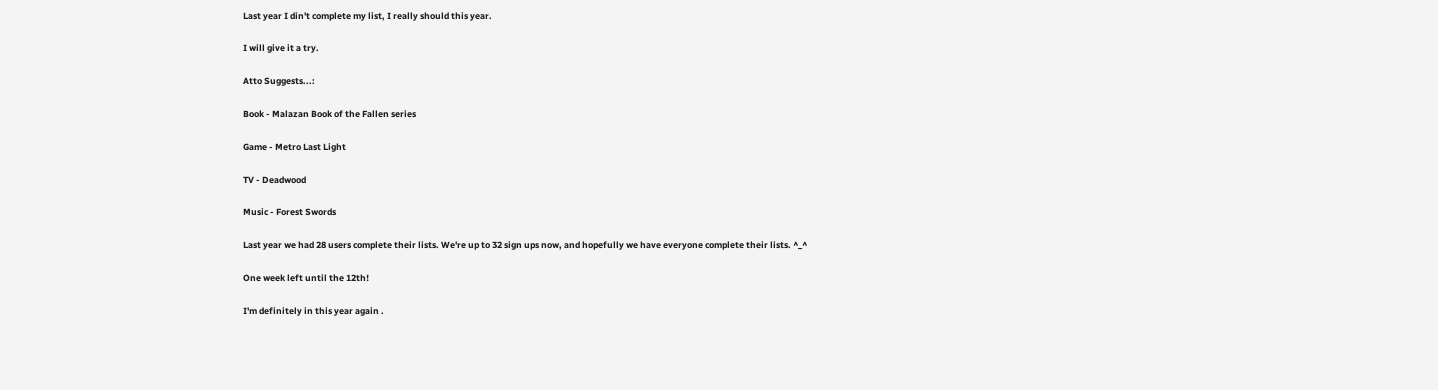Last year I din't complete my list, I really should this year.

I will give it a try.

Atto Suggests...:

Book - Malazan Book of the Fallen series

Game - Metro Last Light

TV - Deadwood

Music - Forest Swords

Last year we had 28 users complete their lists. We're up to 32 sign ups now, and hopefully we have everyone complete their lists. ^_^

One week left until the 12th!

I'm definitely in this year again .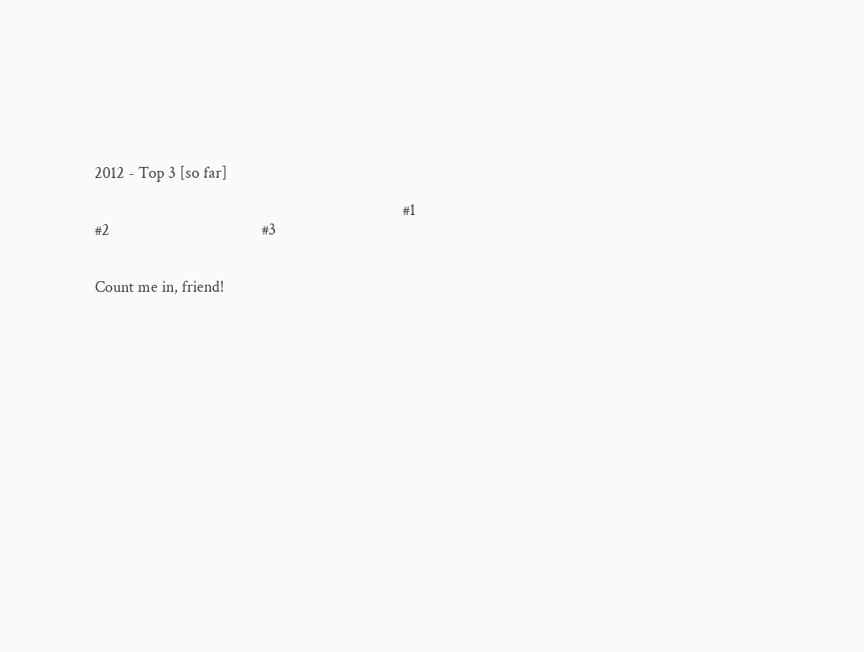2012 - Top 3 [so far]

                                                                             #1                                       #2                                      #3


Count me in, friend!